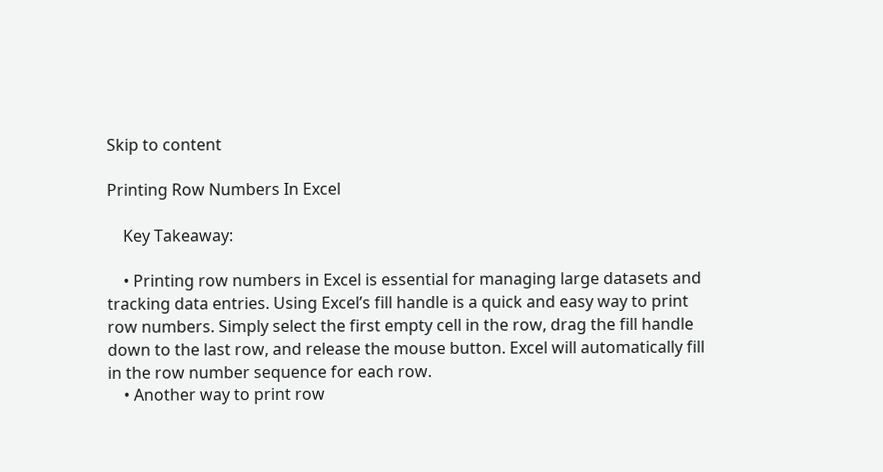Skip to content

Printing Row Numbers In Excel

    Key Takeaway:

    • Printing row numbers in Excel is essential for managing large datasets and tracking data entries. Using Excel’s fill handle is a quick and easy way to print row numbers. Simply select the first empty cell in the row, drag the fill handle down to the last row, and release the mouse button. Excel will automatically fill in the row number sequence for each row.
    • Another way to print row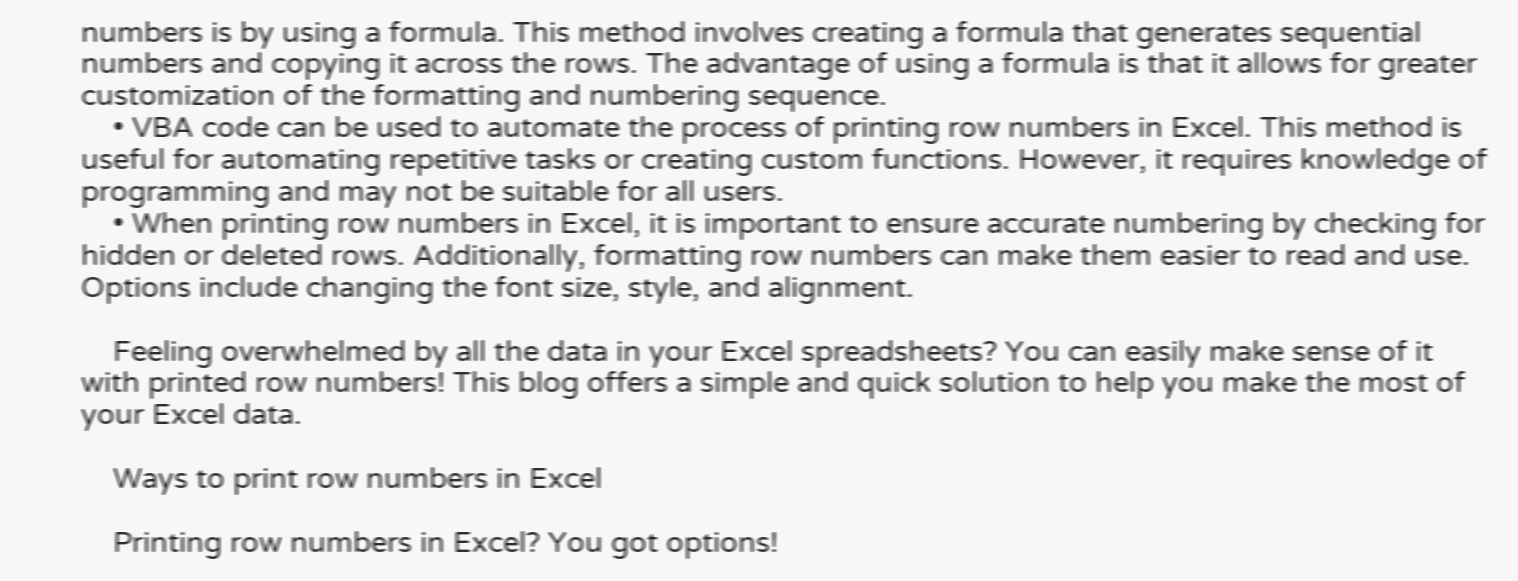numbers is by using a formula. This method involves creating a formula that generates sequential numbers and copying it across the rows. The advantage of using a formula is that it allows for greater customization of the formatting and numbering sequence.
    • VBA code can be used to automate the process of printing row numbers in Excel. This method is useful for automating repetitive tasks or creating custom functions. However, it requires knowledge of programming and may not be suitable for all users.
    • When printing row numbers in Excel, it is important to ensure accurate numbering by checking for hidden or deleted rows. Additionally, formatting row numbers can make them easier to read and use. Options include changing the font size, style, and alignment.

    Feeling overwhelmed by all the data in your Excel spreadsheets? You can easily make sense of it with printed row numbers! This blog offers a simple and quick solution to help you make the most of your Excel data.

    Ways to print row numbers in Excel

    Printing row numbers in Excel? You got options!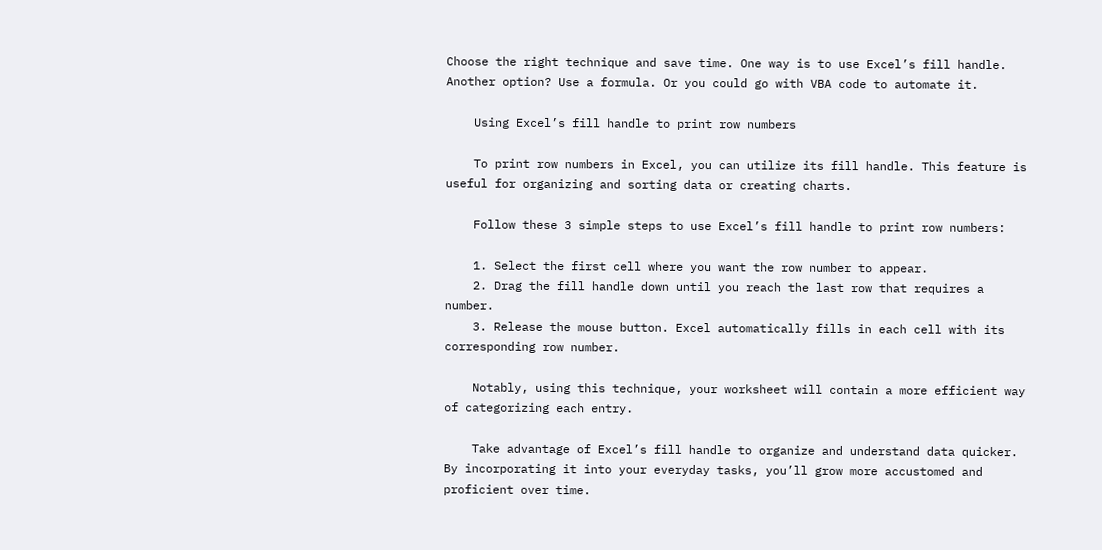Choose the right technique and save time. One way is to use Excel’s fill handle. Another option? Use a formula. Or you could go with VBA code to automate it.

    Using Excel’s fill handle to print row numbers

    To print row numbers in Excel, you can utilize its fill handle. This feature is useful for organizing and sorting data or creating charts.

    Follow these 3 simple steps to use Excel’s fill handle to print row numbers:

    1. Select the first cell where you want the row number to appear.
    2. Drag the fill handle down until you reach the last row that requires a number.
    3. Release the mouse button. Excel automatically fills in each cell with its corresponding row number.

    Notably, using this technique, your worksheet will contain a more efficient way of categorizing each entry.

    Take advantage of Excel’s fill handle to organize and understand data quicker. By incorporating it into your everyday tasks, you’ll grow more accustomed and proficient over time.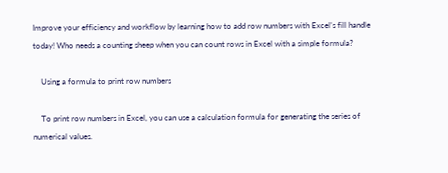Improve your efficiency and workflow by learning how to add row numbers with Excel’s fill handle today! Who needs a counting sheep when you can count rows in Excel with a simple formula?

    Using a formula to print row numbers

    To print row numbers in Excel, you can use a calculation formula for generating the series of numerical values.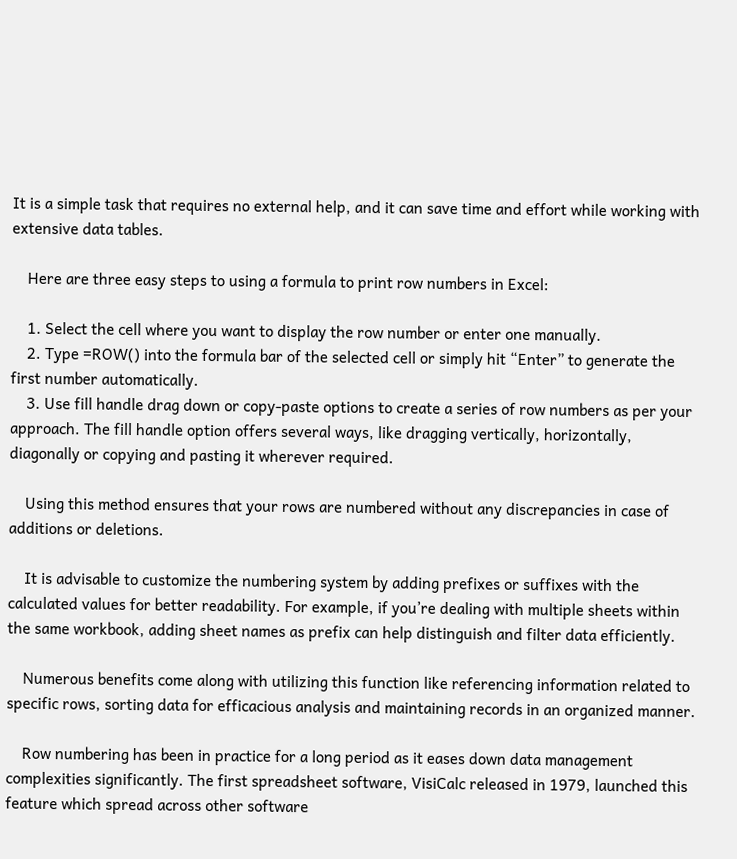It is a simple task that requires no external help, and it can save time and effort while working with extensive data tables.

    Here are three easy steps to using a formula to print row numbers in Excel:

    1. Select the cell where you want to display the row number or enter one manually.
    2. Type =ROW() into the formula bar of the selected cell or simply hit “Enter” to generate the first number automatically.
    3. Use fill handle drag down or copy-paste options to create a series of row numbers as per your approach. The fill handle option offers several ways, like dragging vertically, horizontally, diagonally or copying and pasting it wherever required.

    Using this method ensures that your rows are numbered without any discrepancies in case of additions or deletions.

    It is advisable to customize the numbering system by adding prefixes or suffixes with the calculated values for better readability. For example, if you’re dealing with multiple sheets within the same workbook, adding sheet names as prefix can help distinguish and filter data efficiently.

    Numerous benefits come along with utilizing this function like referencing information related to specific rows, sorting data for efficacious analysis and maintaining records in an organized manner.

    Row numbering has been in practice for a long period as it eases down data management complexities significantly. The first spreadsheet software, VisiCalc released in 1979, launched this feature which spread across other software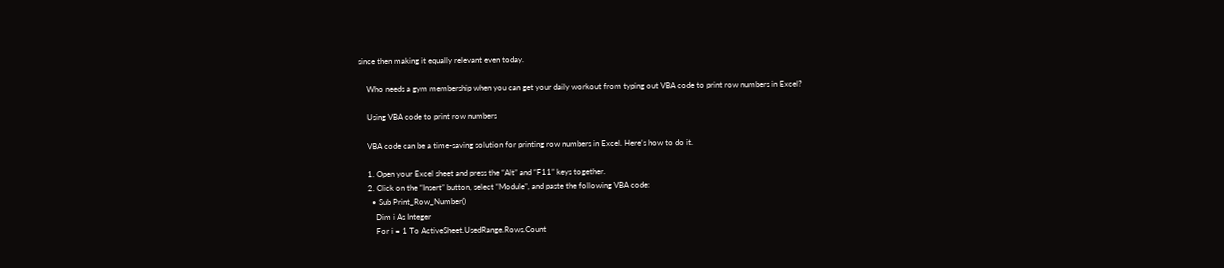since then making it equally relevant even today.

    Who needs a gym membership when you can get your daily workout from typing out VBA code to print row numbers in Excel?

    Using VBA code to print row numbers

    VBA code can be a time-saving solution for printing row numbers in Excel. Here’s how to do it.

    1. Open your Excel sheet and press the “Alt” and “F11” keys together.
    2. Click on the “Insert” button, select “Module”, and paste the following VBA code:
      • Sub Print_Row_Number()
        Dim i As Integer
        For i = 1 To ActiveSheet.UsedRange.Rows.Count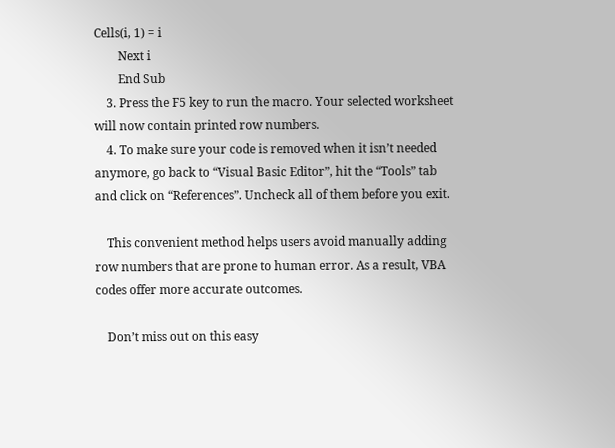Cells(i, 1) = i
        Next i
        End Sub
    3. Press the F5 key to run the macro. Your selected worksheet will now contain printed row numbers.
    4. To make sure your code is removed when it isn’t needed anymore, go back to “Visual Basic Editor”, hit the “Tools” tab and click on “References”. Uncheck all of them before you exit.

    This convenient method helps users avoid manually adding row numbers that are prone to human error. As a result, VBA codes offer more accurate outcomes.

    Don’t miss out on this easy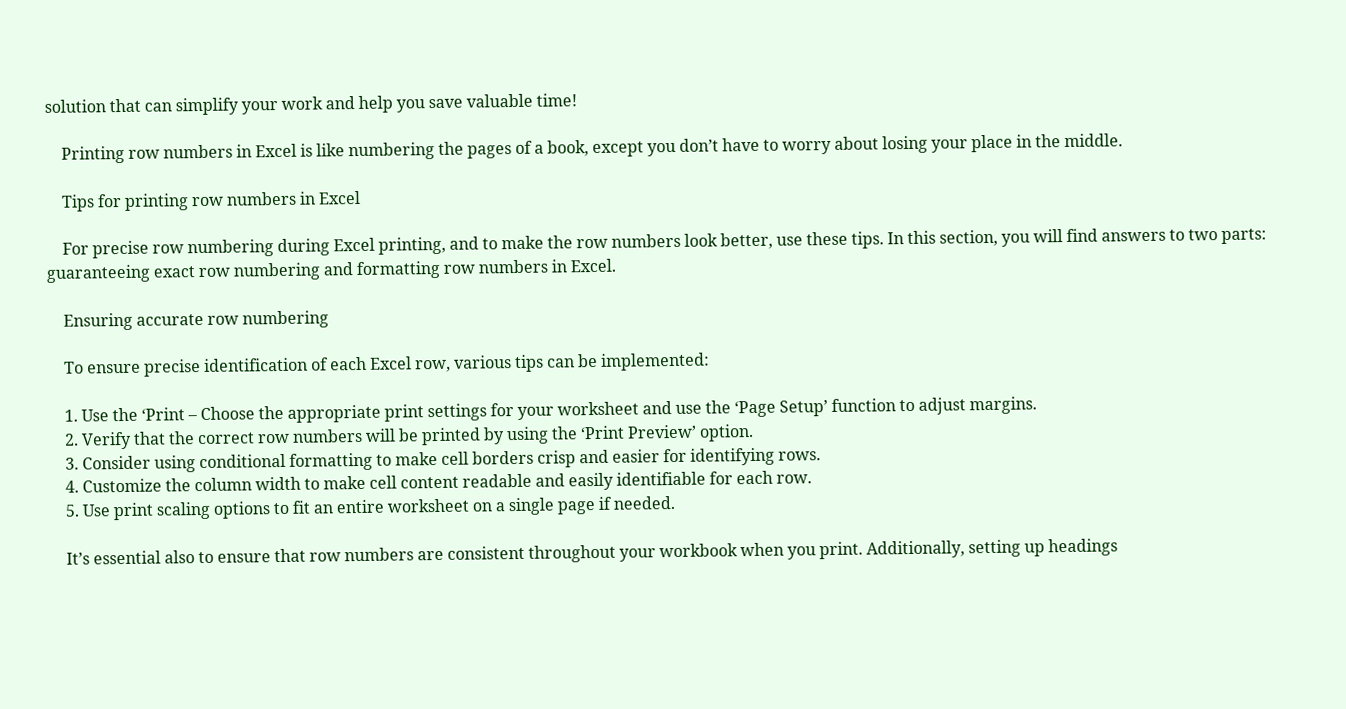solution that can simplify your work and help you save valuable time!

    Printing row numbers in Excel is like numbering the pages of a book, except you don’t have to worry about losing your place in the middle.

    Tips for printing row numbers in Excel

    For precise row numbering during Excel printing, and to make the row numbers look better, use these tips. In this section, you will find answers to two parts: guaranteeing exact row numbering and formatting row numbers in Excel.

    Ensuring accurate row numbering

    To ensure precise identification of each Excel row, various tips can be implemented:

    1. Use the ‘Print – Choose the appropriate print settings for your worksheet and use the ‘Page Setup’ function to adjust margins.
    2. Verify that the correct row numbers will be printed by using the ‘Print Preview’ option.
    3. Consider using conditional formatting to make cell borders crisp and easier for identifying rows.
    4. Customize the column width to make cell content readable and easily identifiable for each row.
    5. Use print scaling options to fit an entire worksheet on a single page if needed.

    It’s essential also to ensure that row numbers are consistent throughout your workbook when you print. Additionally, setting up headings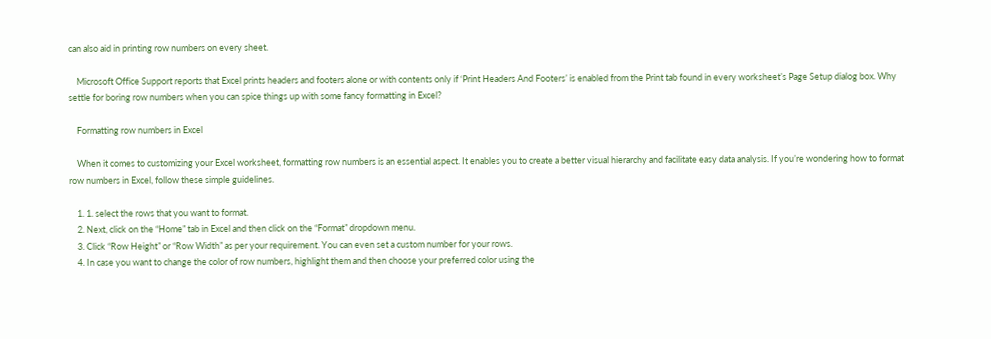can also aid in printing row numbers on every sheet.

    Microsoft Office Support reports that Excel prints headers and footers alone or with contents only if ‘Print Headers And Footers’ is enabled from the Print tab found in every worksheet’s Page Setup dialog box. Why settle for boring row numbers when you can spice things up with some fancy formatting in Excel?

    Formatting row numbers in Excel

    When it comes to customizing your Excel worksheet, formatting row numbers is an essential aspect. It enables you to create a better visual hierarchy and facilitate easy data analysis. If you’re wondering how to format row numbers in Excel, follow these simple guidelines.

    1. 1. select the rows that you want to format.
    2. Next, click on the “Home” tab in Excel and then click on the “Format” dropdown menu.
    3. Click “Row Height” or “Row Width” as per your requirement. You can even set a custom number for your rows.
    4. In case you want to change the color of row numbers, highlight them and then choose your preferred color using the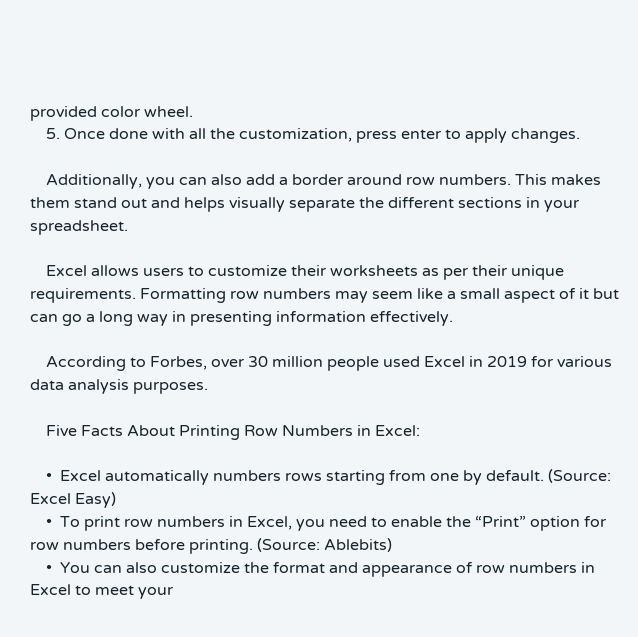provided color wheel.
    5. Once done with all the customization, press enter to apply changes.

    Additionally, you can also add a border around row numbers. This makes them stand out and helps visually separate the different sections in your spreadsheet.

    Excel allows users to customize their worksheets as per their unique requirements. Formatting row numbers may seem like a small aspect of it but can go a long way in presenting information effectively.

    According to Forbes, over 30 million people used Excel in 2019 for various data analysis purposes.

    Five Facts About Printing Row Numbers in Excel:

    •  Excel automatically numbers rows starting from one by default. (Source: Excel Easy)
    •  To print row numbers in Excel, you need to enable the “Print” option for row numbers before printing. (Source: Ablebits)
    •  You can also customize the format and appearance of row numbers in Excel to meet your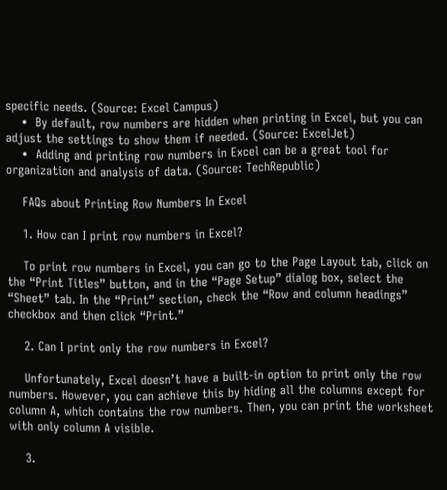specific needs. (Source: Excel Campus)
    •  By default, row numbers are hidden when printing in Excel, but you can adjust the settings to show them if needed. (Source: ExcelJet)
    •  Adding and printing row numbers in Excel can be a great tool for organization and analysis of data. (Source: TechRepublic)

    FAQs about Printing Row Numbers In Excel

    1. How can I print row numbers in Excel?

    To print row numbers in Excel, you can go to the Page Layout tab, click on the “Print Titles” button, and in the “Page Setup” dialog box, select the “Sheet” tab. In the “Print” section, check the “Row and column headings” checkbox and then click “Print.”

    2. Can I print only the row numbers in Excel?

    Unfortunately, Excel doesn’t have a built-in option to print only the row numbers. However, you can achieve this by hiding all the columns except for column A, which contains the row numbers. Then, you can print the worksheet with only column A visible.

    3.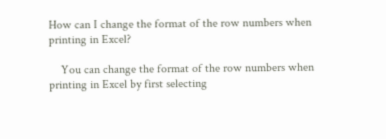How can I change the format of the row numbers when printing in Excel?

    You can change the format of the row numbers when printing in Excel by first selecting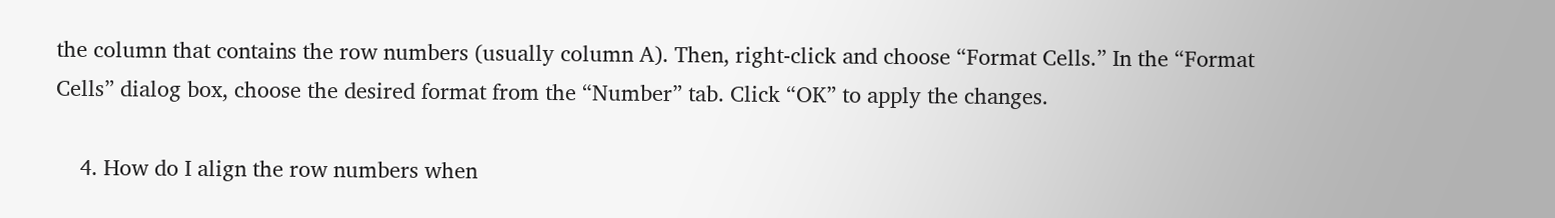the column that contains the row numbers (usually column A). Then, right-click and choose “Format Cells.” In the “Format Cells” dialog box, choose the desired format from the “Number” tab. Click “OK” to apply the changes.

    4. How do I align the row numbers when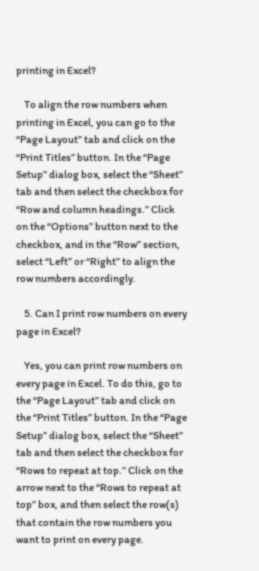printing in Excel?

    To align the row numbers when printing in Excel, you can go to the “Page Layout” tab and click on the “Print Titles” button. In the “Page Setup” dialog box, select the “Sheet” tab and then select the checkbox for “Row and column headings.” Click on the “Options” button next to the checkbox, and in the “Row” section, select “Left” or “Right” to align the row numbers accordingly.

    5. Can I print row numbers on every page in Excel?

    Yes, you can print row numbers on every page in Excel. To do this, go to the “Page Layout” tab and click on the “Print Titles” button. In the “Page Setup” dialog box, select the “Sheet” tab and then select the checkbox for “Rows to repeat at top.” Click on the arrow next to the “Rows to repeat at top” box, and then select the row(s) that contain the row numbers you want to print on every page.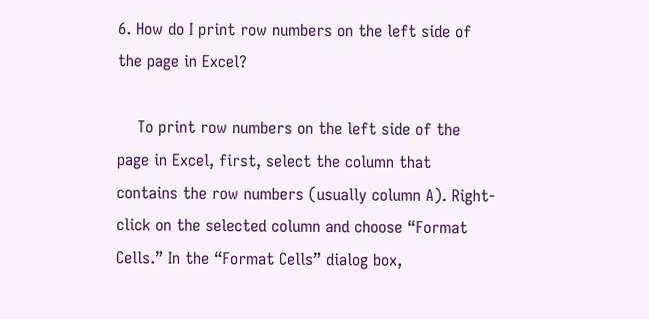6. How do I print row numbers on the left side of the page in Excel?

    To print row numbers on the left side of the page in Excel, first, select the column that contains the row numbers (usually column A). Right-click on the selected column and choose “Format Cells.” In the “Format Cells” dialog box,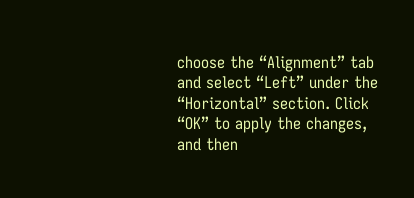choose the “Alignment” tab and select “Left” under the “Horizontal” section. Click “OK” to apply the changes, and then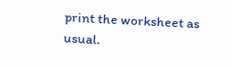print the worksheet as usual.